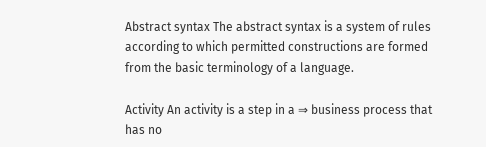Abstract syntax The abstract syntax is a system of rules according to which permitted constructions are formed from the basic terminology of a language.

Activity An activity is a step in a ⇒ business process that has no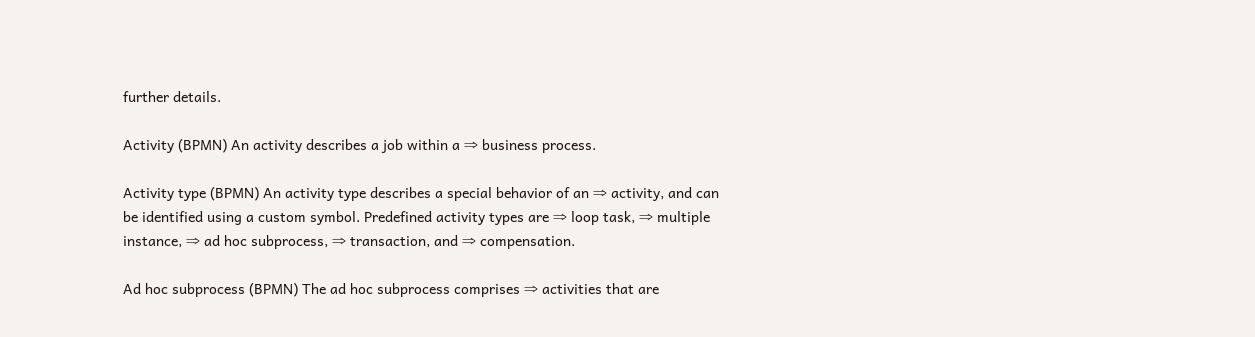further details.

Activity (BPMN) An activity describes a job within a ⇒ business process.

Activity type (BPMN) An activity type describes a special behavior of an ⇒ activity, and can be identified using a custom symbol. Predefined activity types are ⇒ loop task, ⇒ multiple instance, ⇒ ad hoc subprocess, ⇒ transaction, and ⇒ compensation.

Ad hoc subprocess (BPMN) The ad hoc subprocess comprises ⇒ activities that are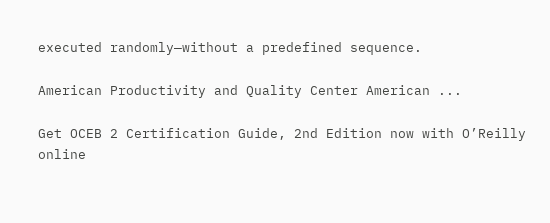executed randomly—without a predefined sequence.

American Productivity and Quality Center American ...

Get OCEB 2 Certification Guide, 2nd Edition now with O’Reilly online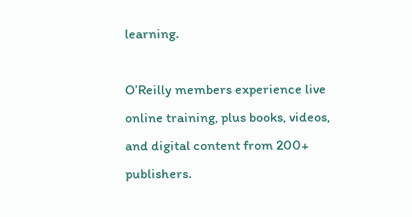learning.

O’Reilly members experience live online training, plus books, videos, and digital content from 200+ publishers.